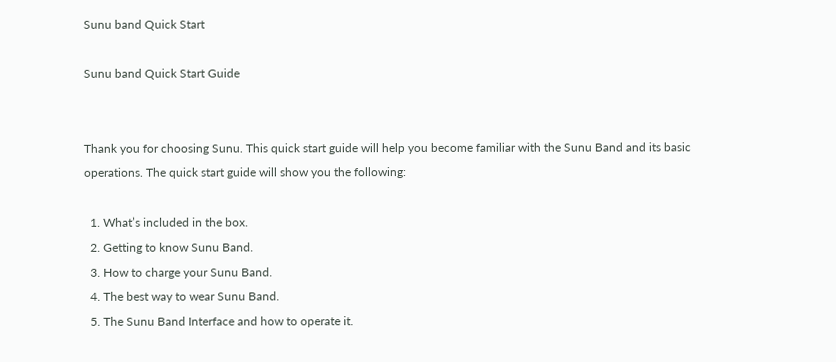Sunu band Quick Start

Sunu band Quick Start Guide


Thank you for choosing Sunu. This quick start guide will help you become familiar with the Sunu Band and its basic operations. The quick start guide will show you the following:

  1. What’s included in the box.
  2. Getting to know Sunu Band.
  3. How to charge your Sunu Band.
  4. The best way to wear Sunu Band.
  5. The Sunu Band Interface and how to operate it.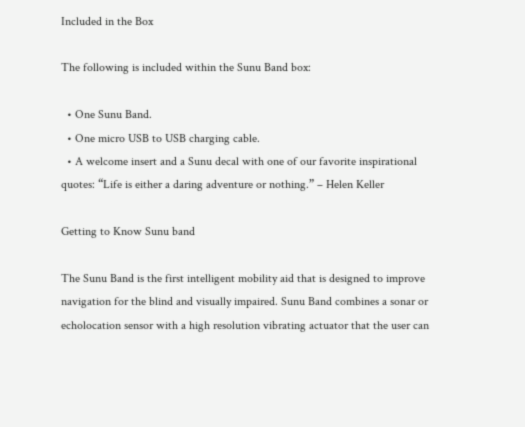Included in the Box

The following is included within the Sunu Band box:

  • One Sunu Band.
  • One micro USB to USB charging cable.
  • A welcome insert and a Sunu decal with one of our favorite inspirational quotes: “Life is either a daring adventure or nothing.” – Helen Keller

Getting to Know Sunu band

The Sunu Band is the first intelligent mobility aid that is designed to improve navigation for the blind and visually impaired. Sunu Band combines a sonar or echolocation sensor with a high resolution vibrating actuator that the user can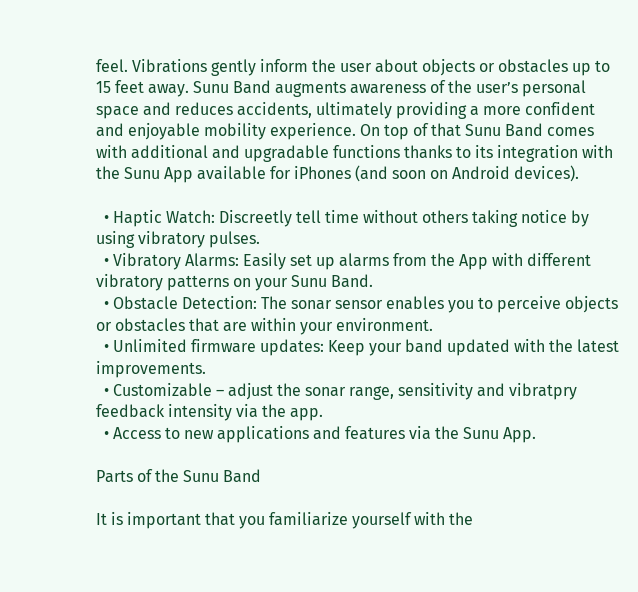feel. Vibrations gently inform the user about objects or obstacles up to 15 feet away. Sunu Band augments awareness of the user’s personal space and reduces accidents, ultimately providing a more confident and enjoyable mobility experience. On top of that Sunu Band comes with additional and upgradable functions thanks to its integration with the Sunu App available for iPhones (and soon on Android devices).

  • Haptic Watch: Discreetly tell time without others taking notice by using vibratory pulses.
  • Vibratory Alarms: Easily set up alarms from the App with different vibratory patterns on your Sunu Band.
  • Obstacle Detection: The sonar sensor enables you to perceive objects or obstacles that are within your environment.
  • Unlimited firmware updates: Keep your band updated with the latest improvements.
  • Customizable – adjust the sonar range, sensitivity and vibratpry feedback intensity via the app.
  • Access to new applications and features via the Sunu App.

Parts of the Sunu Band

It is important that you familiarize yourself with the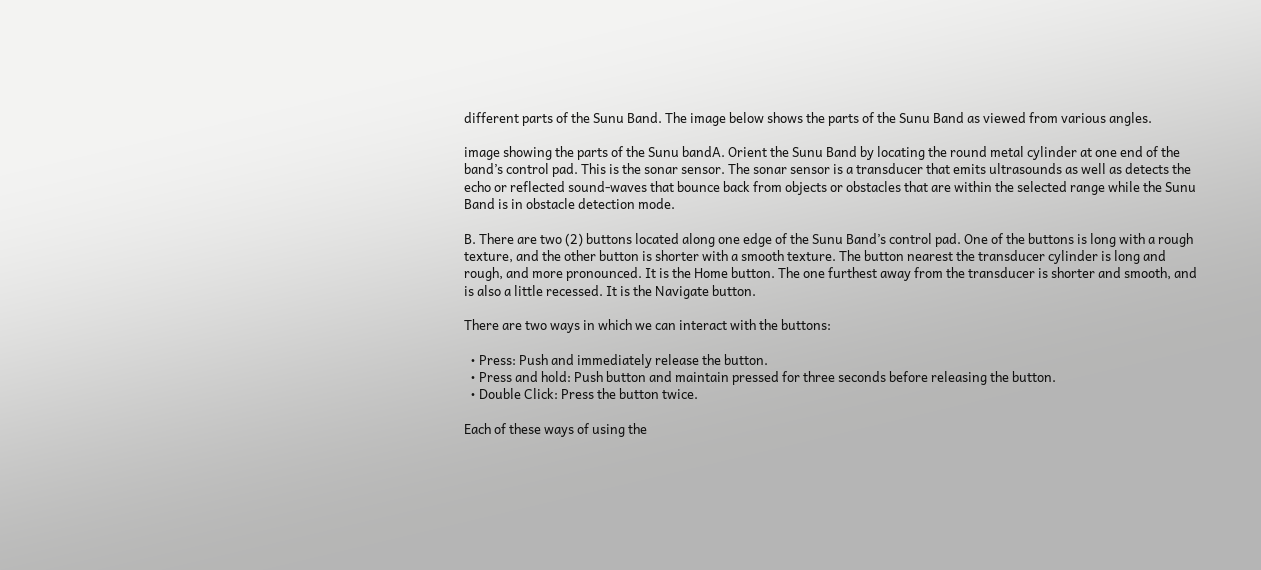different parts of the Sunu Band. The image below shows the parts of the Sunu Band as viewed from various angles.

image showing the parts of the Sunu bandA. Orient the Sunu Band by locating the round metal cylinder at one end of the band’s control pad. This is the sonar sensor. The sonar sensor is a transducer that emits ultrasounds as well as detects the echo or reflected sound-waves that bounce back from objects or obstacles that are within the selected range while the Sunu Band is in obstacle detection mode.

B. There are two (2) buttons located along one edge of the Sunu Band’s control pad. One of the buttons is long with a rough texture, and the other button is shorter with a smooth texture. The button nearest the transducer cylinder is long and rough, and more pronounced. It is the Home button. The one furthest away from the transducer is shorter and smooth, and is also a little recessed. It is the Navigate button.

There are two ways in which we can interact with the buttons:

  • Press: Push and immediately release the button.
  • Press and hold: Push button and maintain pressed for three seconds before releasing the button.
  • Double Click: Press the button twice.

Each of these ways of using the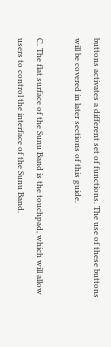buttons activates a different set of functions. The use of these buttons will be covered in later sections of this guide.

C. The flat surface of the Sunu Band is the touchpad, which will allow users to control the interface of the Sunu Band.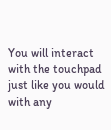You will interact with the touchpad just like you would with any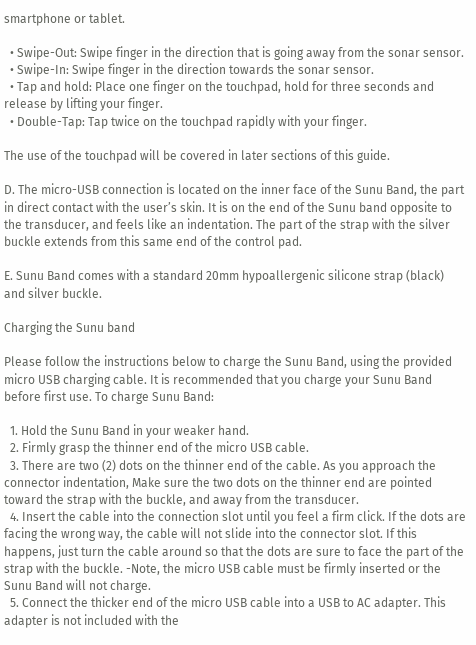smartphone or tablet.

  • Swipe-Out: Swipe finger in the direction that is going away from the sonar sensor.
  • Swipe-In: Swipe finger in the direction towards the sonar sensor.
  • Tap and hold: Place one finger on the touchpad, hold for three seconds and release by lifting your finger.
  • Double-Tap: Tap twice on the touchpad rapidly with your finger.

The use of the touchpad will be covered in later sections of this guide.

D. The micro-USB connection is located on the inner face of the Sunu Band, the part in direct contact with the user’s skin. It is on the end of the Sunu band opposite to the transducer, and feels like an indentation. The part of the strap with the silver buckle extends from this same end of the control pad.

E. Sunu Band comes with a standard 20mm hypoallergenic silicone strap (black) and silver buckle.

Charging the Sunu band

Please follow the instructions below to charge the Sunu Band, using the provided micro USB charging cable. It is recommended that you charge your Sunu Band before first use. To charge Sunu Band:

  1. Hold the Sunu Band in your weaker hand.
  2. Firmly grasp the thinner end of the micro USB cable.
  3. There are two (2) dots on the thinner end of the cable. As you approach the connector indentation, Make sure the two dots on the thinner end are pointed toward the strap with the buckle, and away from the transducer.
  4. Insert the cable into the connection slot until you feel a firm click. If the dots are facing the wrong way, the cable will not slide into the connector slot. If this happens, just turn the cable around so that the dots are sure to face the part of the strap with the buckle. -Note, the micro USB cable must be firmly inserted or the Sunu Band will not charge.
  5. Connect the thicker end of the micro USB cable into a USB to AC adapter. This adapter is not included with the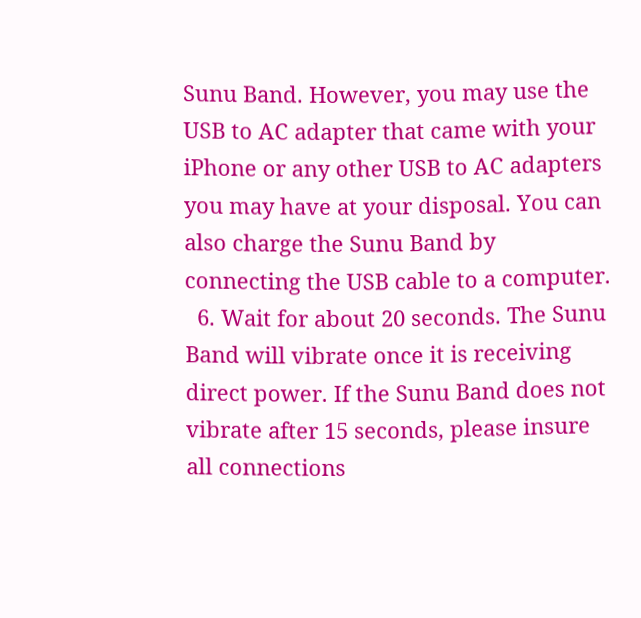Sunu Band. However, you may use the USB to AC adapter that came with your iPhone or any other USB to AC adapters you may have at your disposal. You can also charge the Sunu Band by connecting the USB cable to a computer.
  6. Wait for about 20 seconds. The Sunu Band will vibrate once it is receiving direct power. If the Sunu Band does not vibrate after 15 seconds, please insure all connections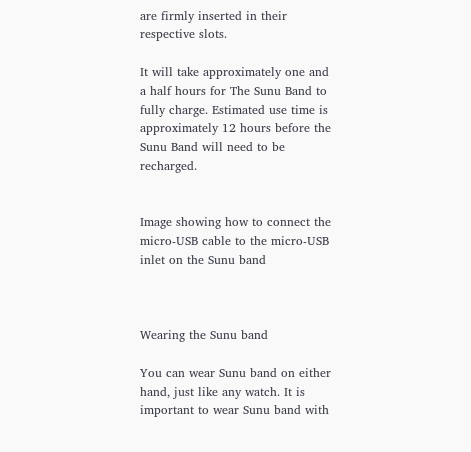are firmly inserted in their respective slots.

It will take approximately one and a half hours for The Sunu Band to fully charge. Estimated use time is approximately 12 hours before the Sunu Band will need to be recharged.


Image showing how to connect the micro-USB cable to the micro-USB inlet on the Sunu band



Wearing the Sunu band

You can wear Sunu band on either hand, just like any watch. It is important to wear Sunu band with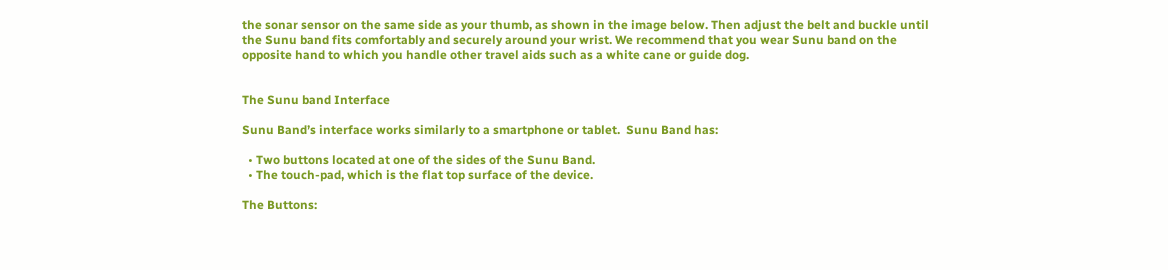the sonar sensor on the same side as your thumb, as shown in the image below. Then adjust the belt and buckle until the Sunu band fits comfortably and securely around your wrist. We recommend that you wear Sunu band on the opposite hand to which you handle other travel aids such as a white cane or guide dog.


The Sunu band Interface

Sunu Band’s interface works similarly to a smartphone or tablet.  Sunu Band has:

  • Two buttons located at one of the sides of the Sunu Band.
  • The touch-pad, which is the flat top surface of the device.

The Buttons: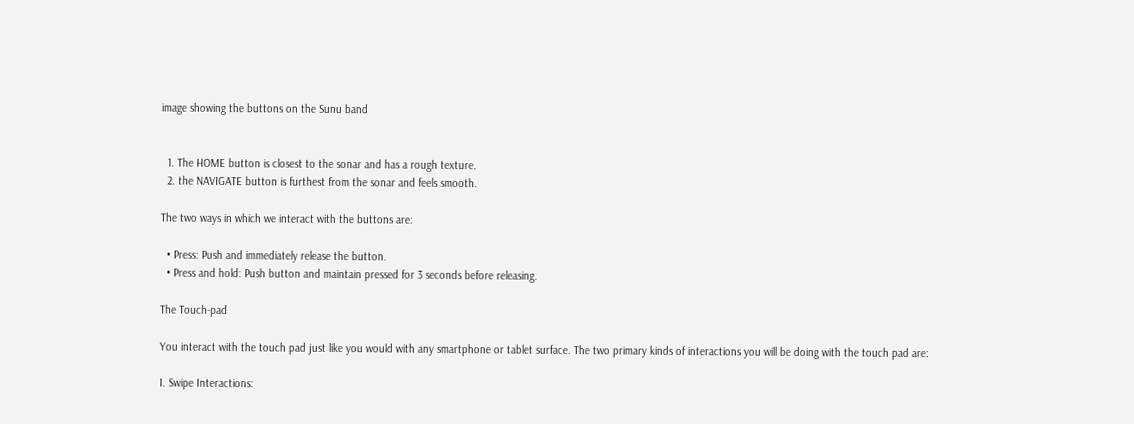image showing the buttons on the Sunu band


  1. The HOME button is closest to the sonar and has a rough texture.
  2. the NAVIGATE button is furthest from the sonar and feels smooth.

The two ways in which we interact with the buttons are:

  • Press: Push and immediately release the button.
  • Press and hold: Push button and maintain pressed for 3 seconds before releasing.

The Touch-pad

You interact with the touch pad just like you would with any smartphone or tablet surface. The two primary kinds of interactions you will be doing with the touch pad are:

I. Swipe Interactions: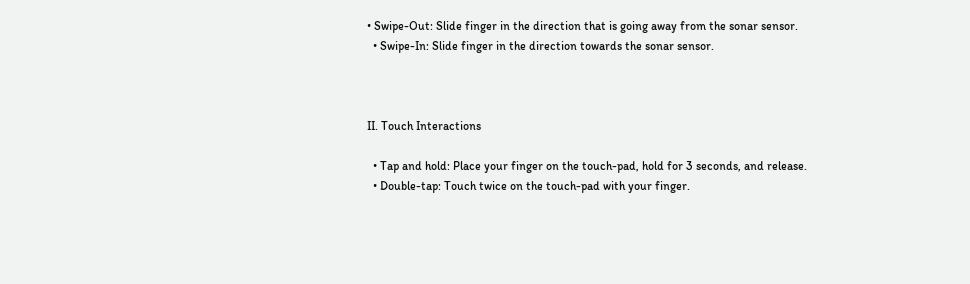• Swipe-Out: Slide finger in the direction that is going away from the sonar sensor.
  • Swipe-In: Slide finger in the direction towards the sonar sensor.



II. Touch Interactions

  • Tap and hold: Place your finger on the touch-pad, hold for 3 seconds, and release.
  • Double-tap: Touch twice on the touch-pad with your finger.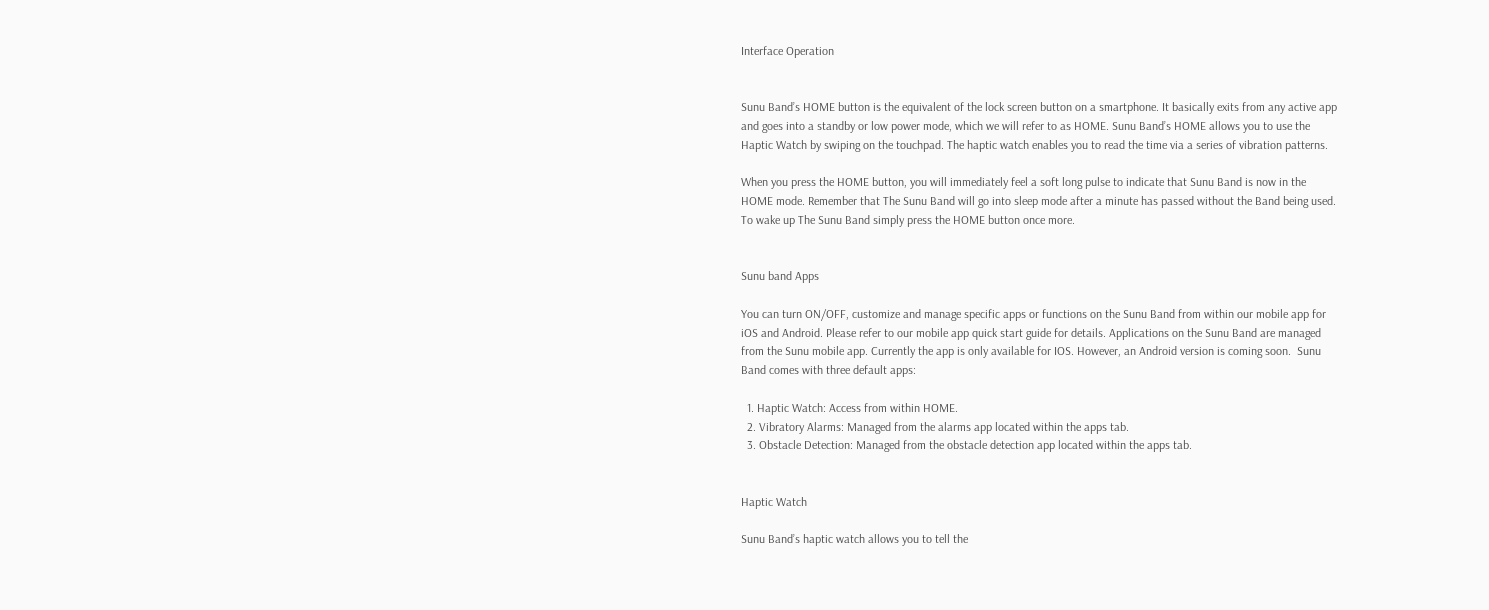Interface Operation


Sunu Band’s HOME button is the equivalent of the lock screen button on a smartphone. It basically exits from any active app and goes into a standby or low power mode, which we will refer to as HOME. Sunu Band’s HOME allows you to use the Haptic Watch by swiping on the touchpad. The haptic watch enables you to read the time via a series of vibration patterns.

When you press the HOME button, you will immediately feel a soft long pulse to indicate that Sunu Band is now in the HOME mode. Remember that The Sunu Band will go into sleep mode after a minute has passed without the Band being used. To wake up The Sunu Band simply press the HOME button once more.


Sunu band Apps

You can turn ON/OFF, customize and manage specific apps or functions on the Sunu Band from within our mobile app for iOS and Android. Please refer to our mobile app quick start guide for details. Applications on the Sunu Band are managed from the Sunu mobile app. Currently the app is only available for IOS. However, an Android version is coming soon.  Sunu Band comes with three default apps:

  1. Haptic Watch: Access from within HOME.
  2. Vibratory Alarms: Managed from the alarms app located within the apps tab.
  3. Obstacle Detection: Managed from the obstacle detection app located within the apps tab.


Haptic Watch

Sunu Band’s haptic watch allows you to tell the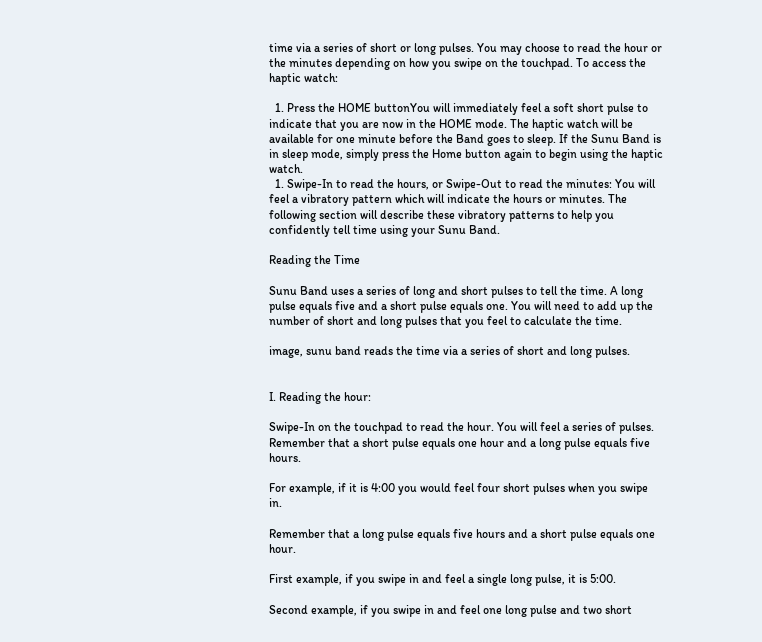time via a series of short or long pulses. You may choose to read the hour or the minutes depending on how you swipe on the touchpad. To access the haptic watch:

  1. Press the HOME buttonYou will immediately feel a soft short pulse to indicate that you are now in the HOME mode. The haptic watch will be available for one minute before the Band goes to sleep. If the Sunu Band is in sleep mode, simply press the Home button again to begin using the haptic watch.
  1. Swipe-In to read the hours, or Swipe-Out to read the minutes: You will feel a vibratory pattern which will indicate the hours or minutes. The following section will describe these vibratory patterns to help you confidently tell time using your Sunu Band.

Reading the Time

Sunu Band uses a series of long and short pulses to tell the time. A long pulse equals five and a short pulse equals one. You will need to add up the number of short and long pulses that you feel to calculate the time.

image, sunu band reads the time via a series of short and long pulses.


I. Reading the hour:

Swipe-In on the touchpad to read the hour. You will feel a series of pulses. Remember that a short pulse equals one hour and a long pulse equals five hours.

For example, if it is 4:00 you would feel four short pulses when you swipe in.

Remember that a long pulse equals five hours and a short pulse equals one hour.

First example, if you swipe in and feel a single long pulse, it is 5:00.

Second example, if you swipe in and feel one long pulse and two short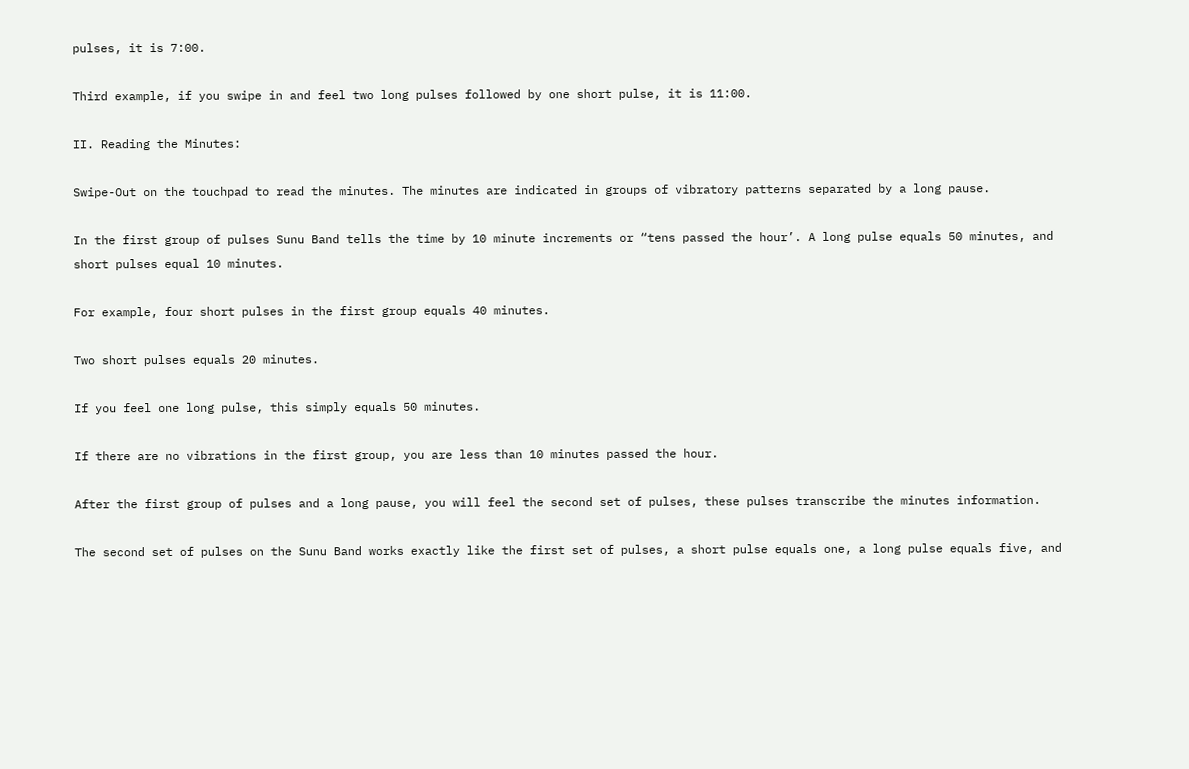pulses, it is 7:00.

Third example, if you swipe in and feel two long pulses followed by one short pulse, it is 11:00.

II. Reading the Minutes:

Swipe-Out on the touchpad to read the minutes. The minutes are indicated in groups of vibratory patterns separated by a long pause.

In the first group of pulses Sunu Band tells the time by 10 minute increments or “tens passed the hour’. A long pulse equals 50 minutes, and short pulses equal 10 minutes.

For example, four short pulses in the first group equals 40 minutes.

Two short pulses equals 20 minutes.

If you feel one long pulse, this simply equals 50 minutes.

If there are no vibrations in the first group, you are less than 10 minutes passed the hour.

After the first group of pulses and a long pause, you will feel the second set of pulses, these pulses transcribe the minutes information.

The second set of pulses on the Sunu Band works exactly like the first set of pulses, a short pulse equals one, a long pulse equals five, and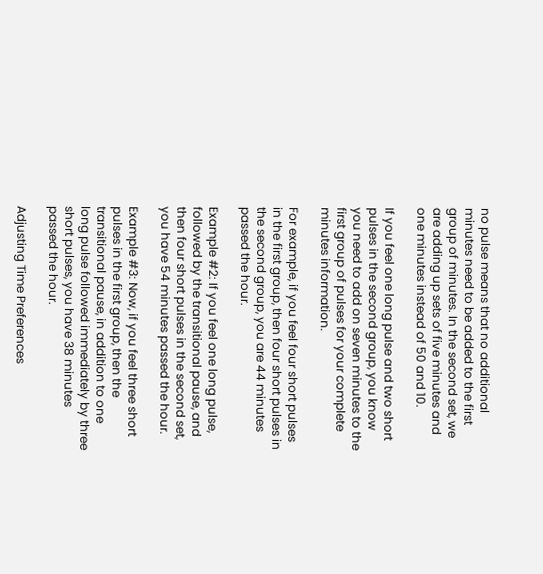no pulse means that no additional minutes need to be added to the first group of minutes. In the second set, we are adding up sets of five minutes and one minutes instead of 50 and 10.

If you feel one long pulse and two short pulses in the second group, you know you need to add on seven minutes to the first group of pulses for your complete minutes information.

For example, if you feel four short pulses in the first group, then four short pulses in the second group, you are 44 minutes passed the hour.

Example #2: If you feel one long pulse, followed by the transitional pause, and then four short pulses in the second set, you have 54 minutes passed the hour.

Example #3: Now, if you feel three short pulses in the first group, then the transitional pause, in addition to one long pulse followed immediately by three short pulses, you have 38 minutes passed the hour.

Adjusting Time Preferences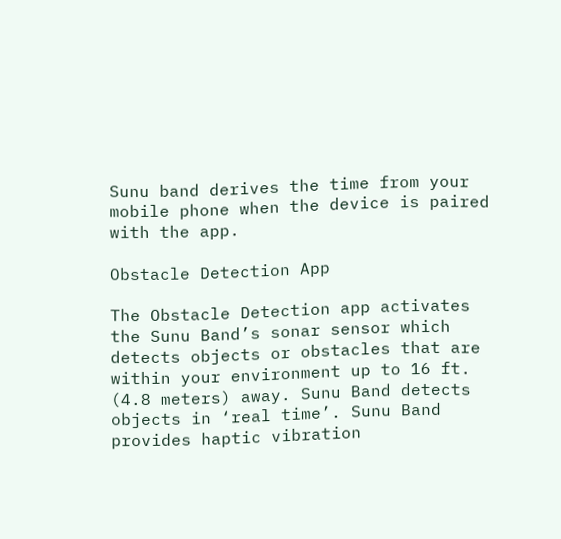Sunu band derives the time from your mobile phone when the device is paired with the app.

Obstacle Detection App

The Obstacle Detection app activates the Sunu Band’s sonar sensor which detects objects or obstacles that are within your environment up to 16 ft. (4.8 meters) away. Sunu Band detects objects in ‘real time’. Sunu Band provides haptic vibration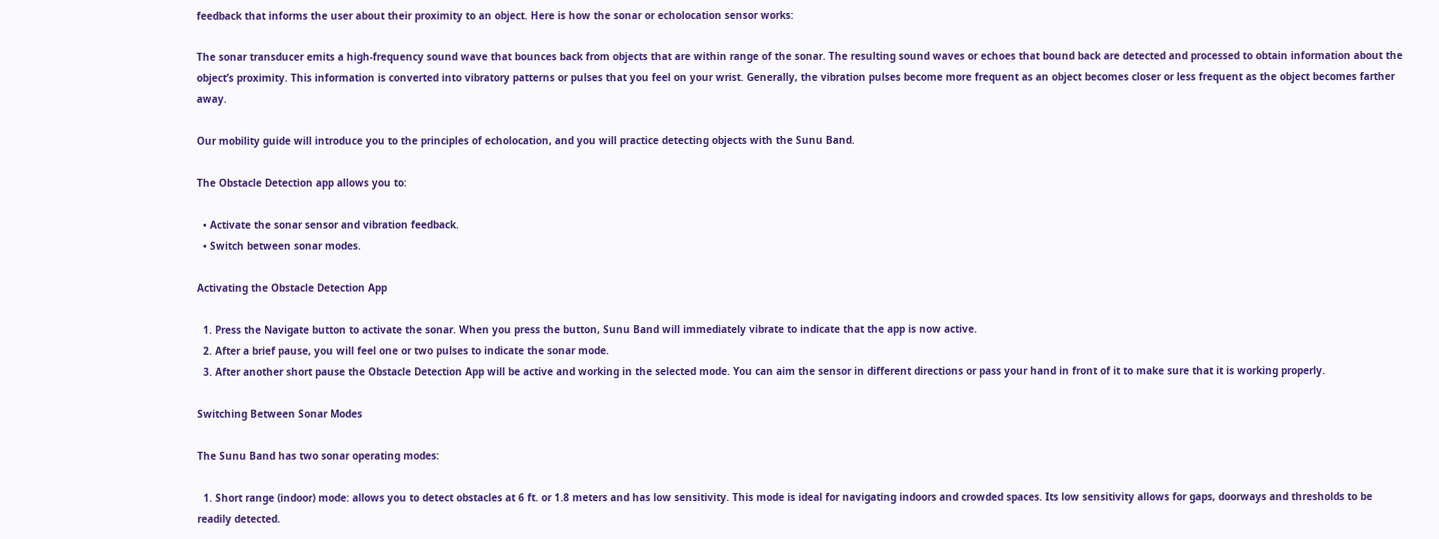feedback that informs the user about their proximity to an object. Here is how the sonar or echolocation sensor works:

The sonar transducer emits a high-frequency sound wave that bounces back from objects that are within range of the sonar. The resulting sound waves or echoes that bound back are detected and processed to obtain information about the object’s proximity. This information is converted into vibratory patterns or pulses that you feel on your wrist. Generally, the vibration pulses become more frequent as an object becomes closer or less frequent as the object becomes farther away.

Our mobility guide will introduce you to the principles of echolocation, and you will practice detecting objects with the Sunu Band.

The Obstacle Detection app allows you to:

  • Activate the sonar sensor and vibration feedback.
  • Switch between sonar modes.

Activating the Obstacle Detection App

  1. Press the Navigate button to activate the sonar. When you press the button, Sunu Band will immediately vibrate to indicate that the app is now active.
  2. After a brief pause, you will feel one or two pulses to indicate the sonar mode.
  3. After another short pause the Obstacle Detection App will be active and working in the selected mode. You can aim the sensor in different directions or pass your hand in front of it to make sure that it is working properly.

Switching Between Sonar Modes

The Sunu Band has two sonar operating modes:

  1. Short range (indoor) mode: allows you to detect obstacles at 6 ft. or 1.8 meters and has low sensitivity. This mode is ideal for navigating indoors and crowded spaces. Its low sensitivity allows for gaps, doorways and thresholds to be readily detected.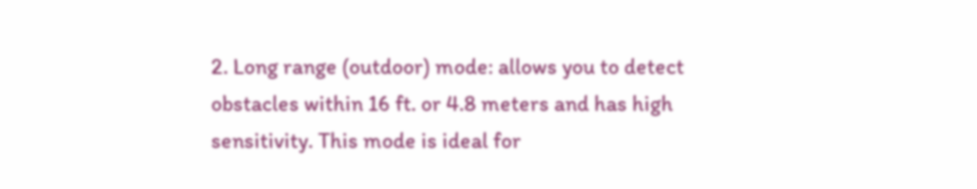2. Long range (outdoor) mode: allows you to detect obstacles within 16 ft. or 4.8 meters and has high sensitivity. This mode is ideal for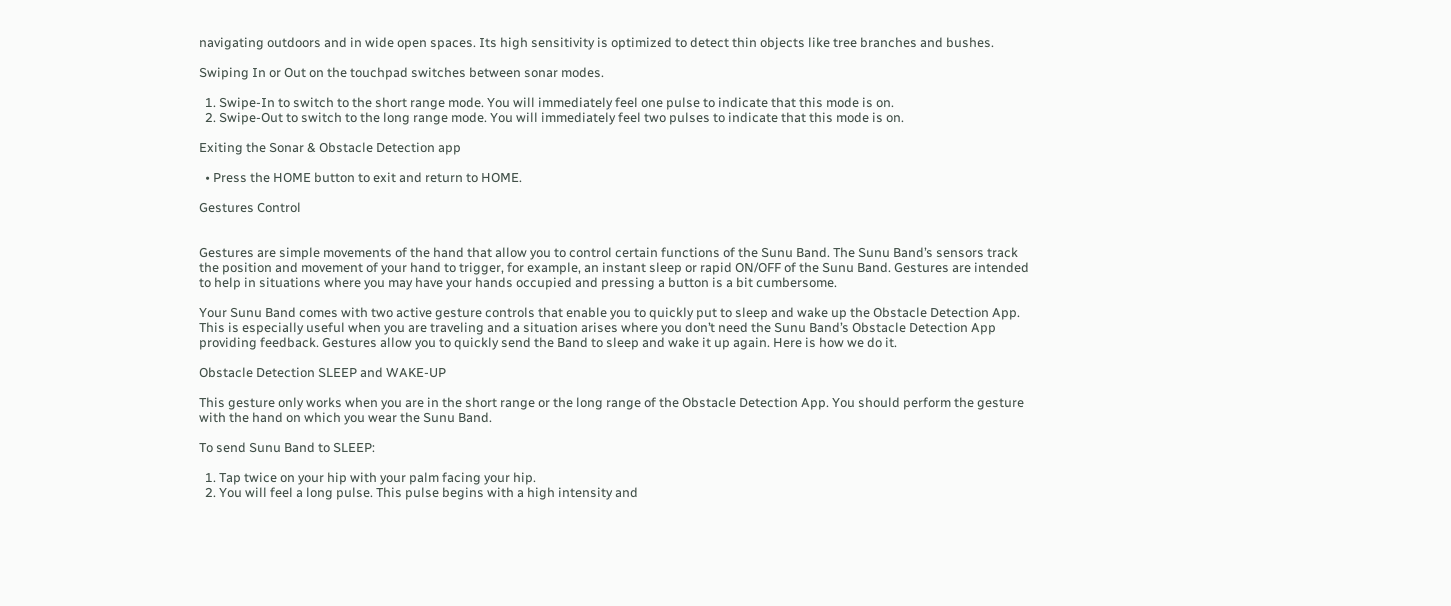navigating outdoors and in wide open spaces. Its high sensitivity is optimized to detect thin objects like tree branches and bushes.

Swiping In or Out on the touchpad switches between sonar modes.

  1. Swipe-In to switch to the short range mode. You will immediately feel one pulse to indicate that this mode is on.
  2. Swipe-Out to switch to the long range mode. You will immediately feel two pulses to indicate that this mode is on.

Exiting the Sonar & Obstacle Detection app

  • Press the HOME button to exit and return to HOME.

Gestures Control


Gestures are simple movements of the hand that allow you to control certain functions of the Sunu Band. The Sunu Band’s sensors track the position and movement of your hand to trigger, for example, an instant sleep or rapid ON/OFF of the Sunu Band. Gestures are intended to help in situations where you may have your hands occupied and pressing a button is a bit cumbersome.

Your Sunu Band comes with two active gesture controls that enable you to quickly put to sleep and wake up the Obstacle Detection App. This is especially useful when you are traveling and a situation arises where you don’t need the Sunu Band’s Obstacle Detection App providing feedback. Gestures allow you to quickly send the Band to sleep and wake it up again. Here is how we do it.

Obstacle Detection SLEEP and WAKE-UP

This gesture only works when you are in the short range or the long range of the Obstacle Detection App. You should perform the gesture with the hand on which you wear the Sunu Band.

To send Sunu Band to SLEEP:

  1. Tap twice on your hip with your palm facing your hip.
  2. You will feel a long pulse. This pulse begins with a high intensity and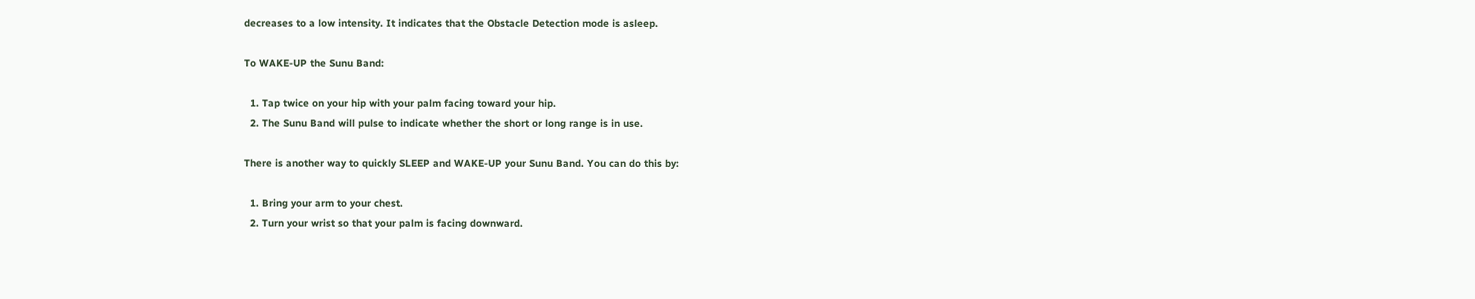decreases to a low intensity. It indicates that the Obstacle Detection mode is asleep.

To WAKE-UP the Sunu Band:

  1. Tap twice on your hip with your palm facing toward your hip.
  2. The Sunu Band will pulse to indicate whether the short or long range is in use.

There is another way to quickly SLEEP and WAKE-UP your Sunu Band. You can do this by:

  1. Bring your arm to your chest.
  2. Turn your wrist so that your palm is facing downward.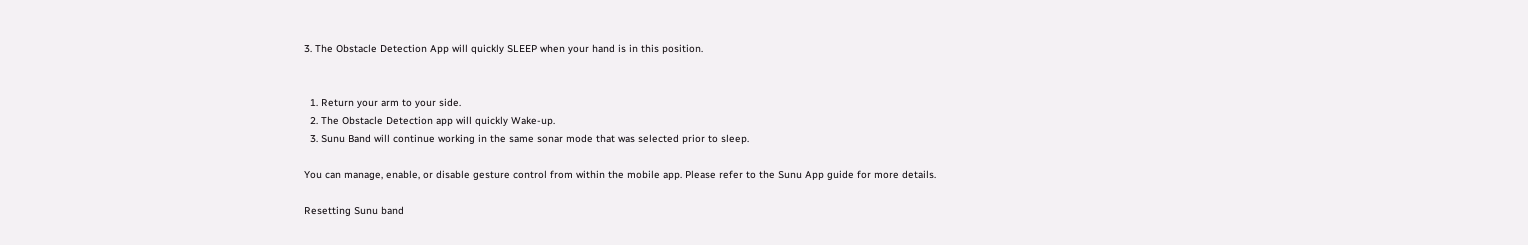3. The Obstacle Detection App will quickly SLEEP when your hand is in this position.


  1. Return your arm to your side.
  2. The Obstacle Detection app will quickly Wake-up.
  3. Sunu Band will continue working in the same sonar mode that was selected prior to sleep.

You can manage, enable, or disable gesture control from within the mobile app. Please refer to the Sunu App guide for more details.

Resetting Sunu band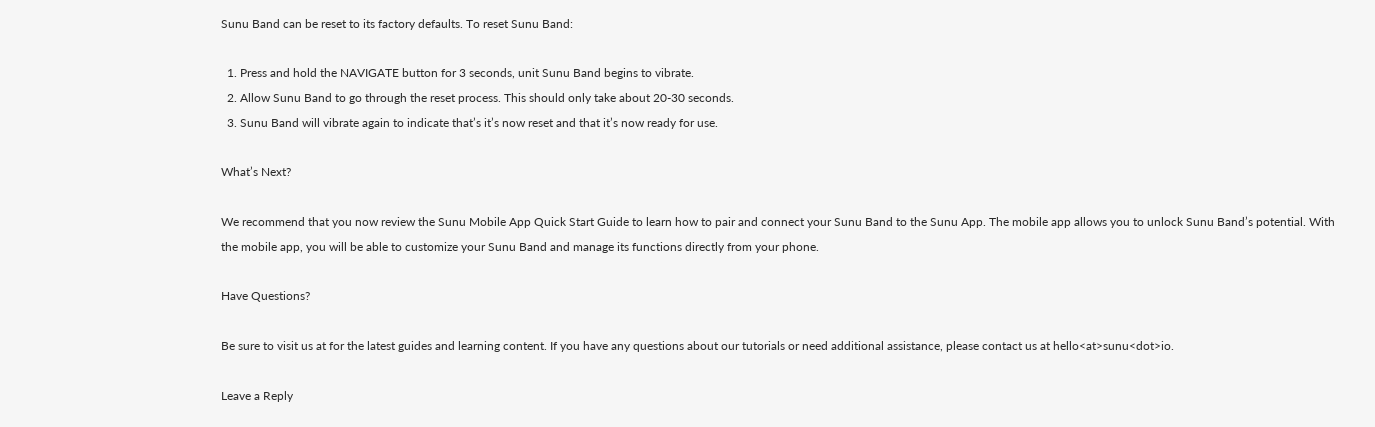Sunu Band can be reset to its factory defaults. To reset Sunu Band:

  1. Press and hold the NAVIGATE button for 3 seconds, unit Sunu Band begins to vibrate.
  2. Allow Sunu Band to go through the reset process. This should only take about 20-30 seconds.
  3. Sunu Band will vibrate again to indicate that’s it’s now reset and that it’s now ready for use.

What’s Next?

We recommend that you now review the Sunu Mobile App Quick Start Guide to learn how to pair and connect your Sunu Band to the Sunu App. The mobile app allows you to unlock Sunu Band’s potential. With the mobile app, you will be able to customize your Sunu Band and manage its functions directly from your phone.

Have Questions?

Be sure to visit us at for the latest guides and learning content. If you have any questions about our tutorials or need additional assistance, please contact us at hello<at>sunu<dot>io.

Leave a Reply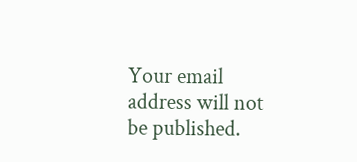Your email address will not be published.